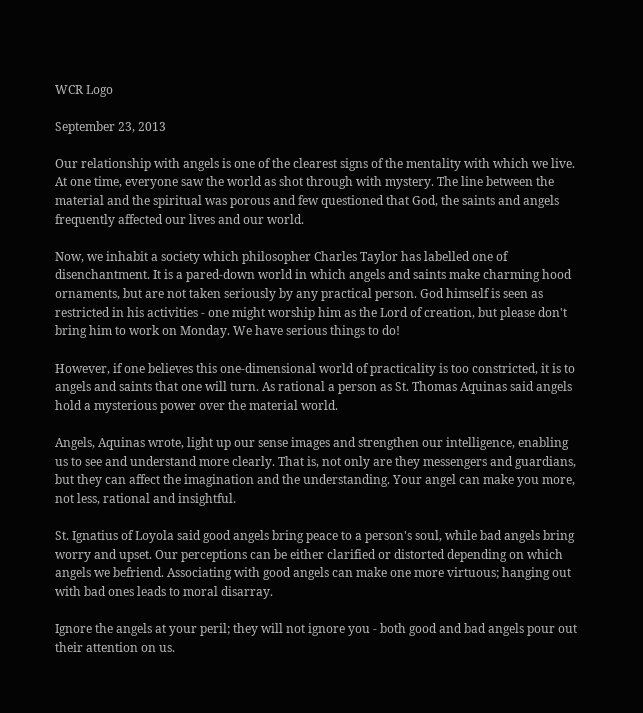WCR Logo

September 23, 2013

Our relationship with angels is one of the clearest signs of the mentality with which we live. At one time, everyone saw the world as shot through with mystery. The line between the material and the spiritual was porous and few questioned that God, the saints and angels frequently affected our lives and our world.

Now, we inhabit a society which philosopher Charles Taylor has labelled one of disenchantment. It is a pared-down world in which angels and saints make charming hood ornaments, but are not taken seriously by any practical person. God himself is seen as restricted in his activities - one might worship him as the Lord of creation, but please don't bring him to work on Monday. We have serious things to do!

However, if one believes this one-dimensional world of practicality is too constricted, it is to angels and saints that one will turn. As rational a person as St. Thomas Aquinas said angels hold a mysterious power over the material world.

Angels, Aquinas wrote, light up our sense images and strengthen our intelligence, enabling us to see and understand more clearly. That is, not only are they messengers and guardians, but they can affect the imagination and the understanding. Your angel can make you more, not less, rational and insightful.

St. Ignatius of Loyola said good angels bring peace to a person's soul, while bad angels bring worry and upset. Our perceptions can be either clarified or distorted depending on which angels we befriend. Associating with good angels can make one more virtuous; hanging out with bad ones leads to moral disarray.

Ignore the angels at your peril; they will not ignore you - both good and bad angels pour out their attention on us.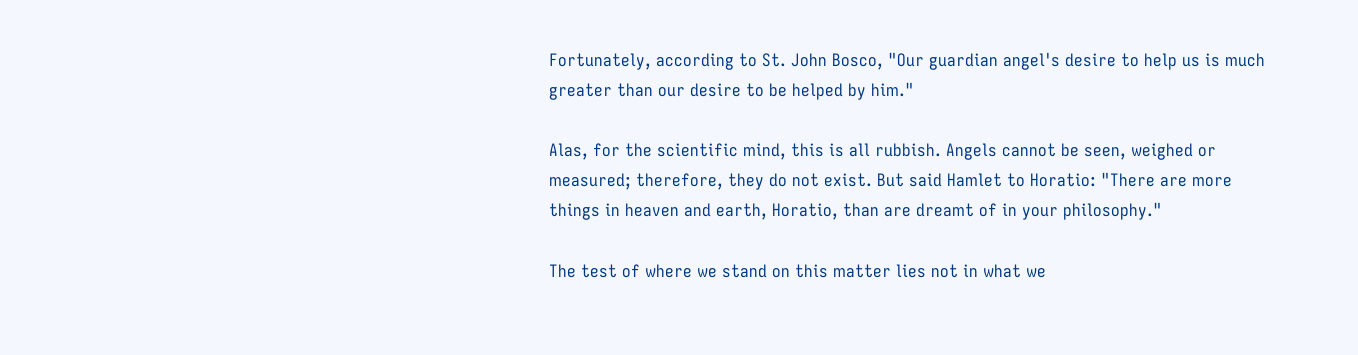Fortunately, according to St. John Bosco, "Our guardian angel's desire to help us is much greater than our desire to be helped by him."

Alas, for the scientific mind, this is all rubbish. Angels cannot be seen, weighed or measured; therefore, they do not exist. But said Hamlet to Horatio: "There are more things in heaven and earth, Horatio, than are dreamt of in your philosophy."

The test of where we stand on this matter lies not in what we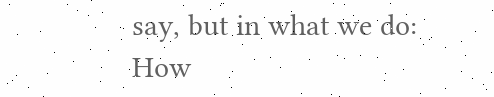say, but in what we do: How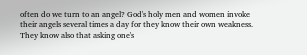often do we turn to an angel? God's holy men and women invoke their angels several times a day for they know their own weakness. They know also that asking one's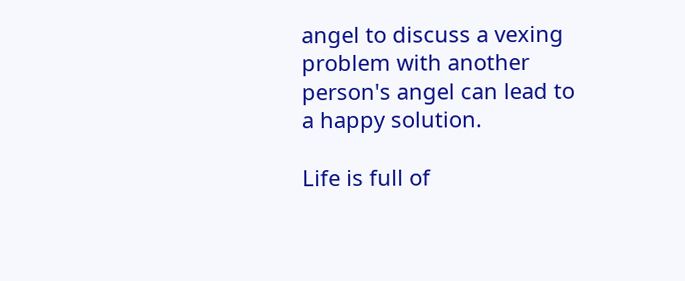angel to discuss a vexing problem with another person's angel can lead to a happy solution.

Life is full of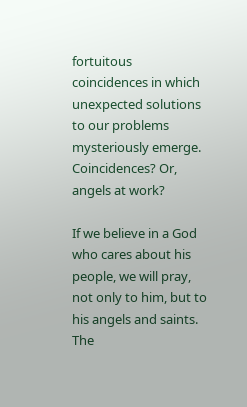fortuitous coincidences in which unexpected solutions to our problems mysteriously emerge. Coincidences? Or, angels at work?

If we believe in a God who cares about his people, we will pray, not only to him, but to his angels and saints. The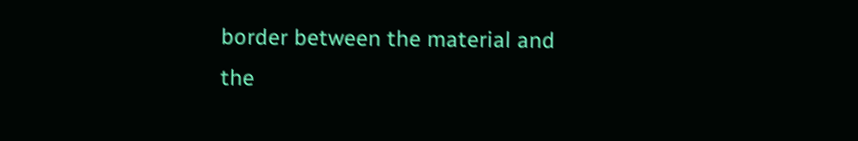border between the material and the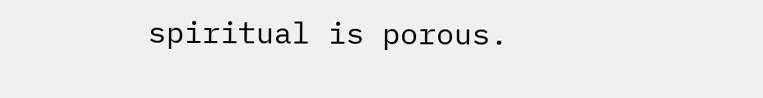spiritual is porous.